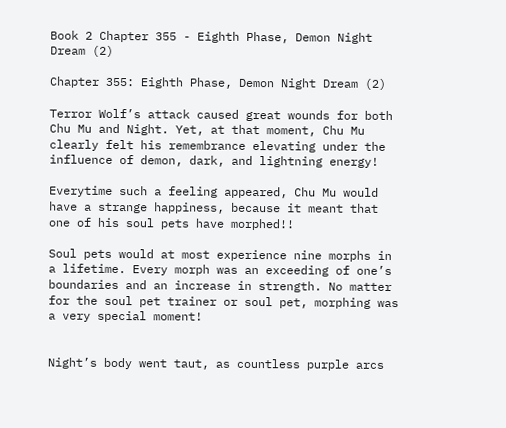Book 2 Chapter 355 - Eighth Phase, Demon Night Dream (2)

Chapter 355: Eighth Phase, Demon Night Dream (2)

Terror Wolf’s attack caused great wounds for both Chu Mu and Night. Yet, at that moment, Chu Mu clearly felt his remembrance elevating under the influence of demon, dark, and lightning energy!

Everytime such a feeling appeared, Chu Mu would have a strange happiness, because it meant that one of his soul pets have morphed!!

Soul pets would at most experience nine morphs in a lifetime. Every morph was an exceeding of one’s boundaries and an increase in strength. No matter for the soul pet trainer or soul pet, morphing was a very special moment!


Night’s body went taut, as countless purple arcs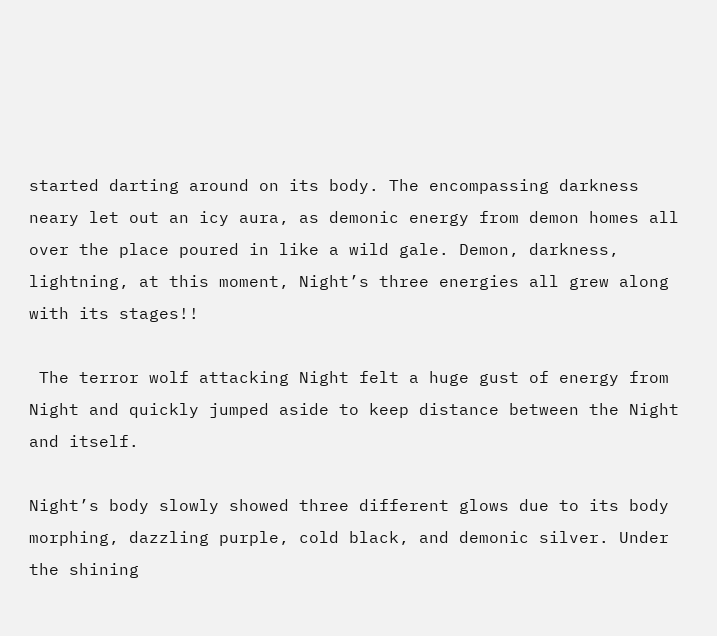started darting around on its body. The encompassing darkness neary let out an icy aura, as demonic energy from demon homes all over the place poured in like a wild gale. Demon, darkness, lightning, at this moment, Night’s three energies all grew along with its stages!!

 The terror wolf attacking Night felt a huge gust of energy from Night and quickly jumped aside to keep distance between the Night and itself.

Night’s body slowly showed three different glows due to its body morphing, dazzling purple, cold black, and demonic silver. Under the shining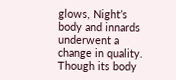glows, Night’s body and innards underwent a change in quality. Though its body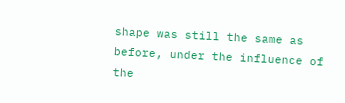shape was still the same as before, under the influence of the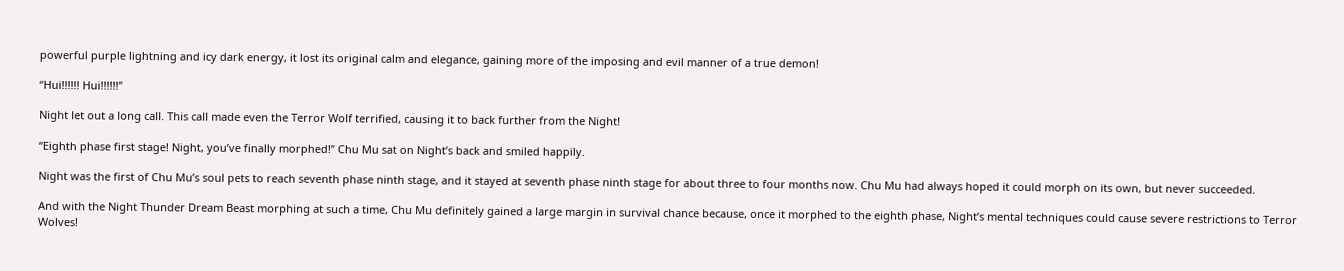powerful purple lightning and icy dark energy, it lost its original calm and elegance, gaining more of the imposing and evil manner of a true demon!

“Hui!!!!!! Hui!!!!!!”

Night let out a long call. This call made even the Terror Wolf terrified, causing it to back further from the Night!

“Eighth phase first stage! Night, you’ve finally morphed!” Chu Mu sat on Night’s back and smiled happily.

Night was the first of Chu Mu’s soul pets to reach seventh phase ninth stage, and it stayed at seventh phase ninth stage for about three to four months now. Chu Mu had always hoped it could morph on its own, but never succeeded.

And with the Night Thunder Dream Beast morphing at such a time, Chu Mu definitely gained a large margin in survival chance because, once it morphed to the eighth phase, Night’s mental techniques could cause severe restrictions to Terror Wolves!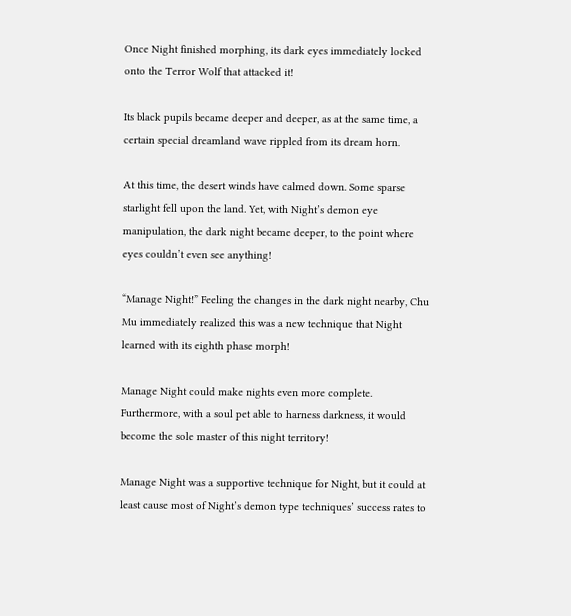Once Night finished morphing, its dark eyes immediately locked onto the Terror Wolf that attacked it!

Its black pupils became deeper and deeper, as at the same time, a certain special dreamland wave rippled from its dream horn.

At this time, the desert winds have calmed down. Some sparse starlight fell upon the land. Yet, with Night’s demon eye manipulation, the dark night became deeper, to the point where eyes couldn’t even see anything!

“Manage Night!” Feeling the changes in the dark night nearby, Chu Mu immediately realized this was a new technique that Night learned with its eighth phase morph!

Manage Night could make nights even more complete. Furthermore, with a soul pet able to harness darkness, it would become the sole master of this night territory!

Manage Night was a supportive technique for Night, but it could at least cause most of Night’s demon type techniques’ success rates to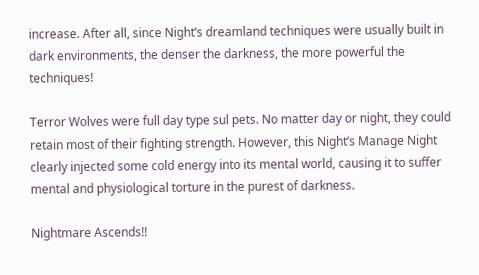increase. After all, since Night’s dreamland techniques were usually built in dark environments, the denser the darkness, the more powerful the techniques!

Terror Wolves were full day type sul pets. No matter day or night, they could retain most of their fighting strength. However, this Night’s Manage Night clearly injected some cold energy into its mental world, causing it to suffer mental and physiological torture in the purest of darkness.

Nightmare Ascends!!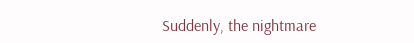Suddenly, the nightmare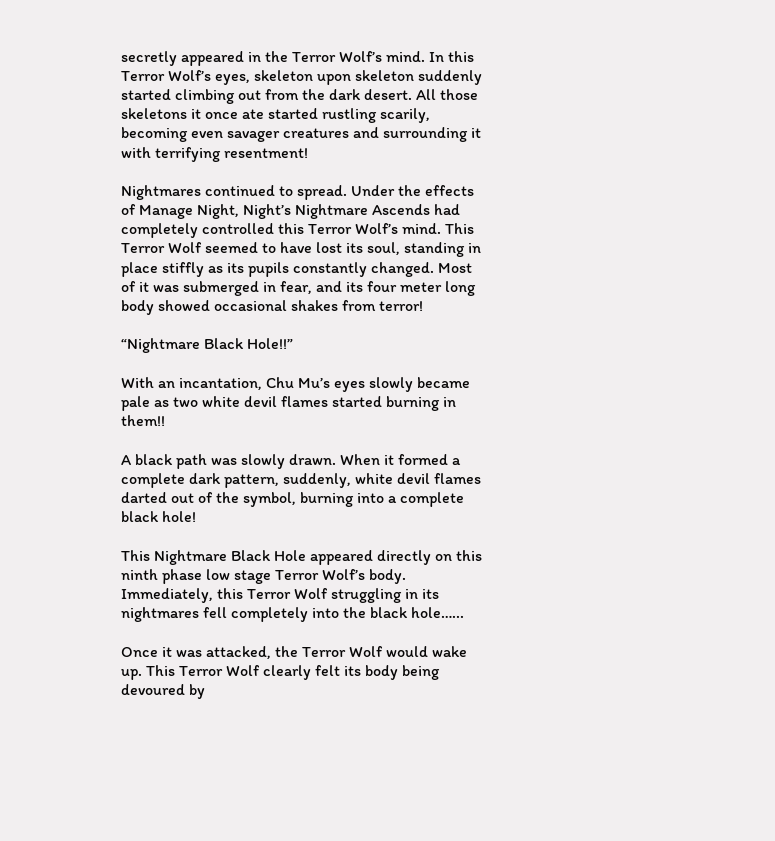secretly appeared in the Terror Wolf’s mind. In this Terror Wolf’s eyes, skeleton upon skeleton suddenly started climbing out from the dark desert. All those skeletons it once ate started rustling scarily, becoming even savager creatures and surrounding it with terrifying resentment!

Nightmares continued to spread. Under the effects of Manage Night, Night’s Nightmare Ascends had completely controlled this Terror Wolf’s mind. This Terror Wolf seemed to have lost its soul, standing in place stiffly as its pupils constantly changed. Most of it was submerged in fear, and its four meter long body showed occasional shakes from terror!

“Nightmare Black Hole!!”

With an incantation, Chu Mu’s eyes slowly became pale as two white devil flames started burning in them!!

A black path was slowly drawn. When it formed a complete dark pattern, suddenly, white devil flames darted out of the symbol, burning into a complete black hole!

This Nightmare Black Hole appeared directly on this ninth phase low stage Terror Wolf’s body. Immediately, this Terror Wolf struggling in its nightmares fell completely into the black hole…...

Once it was attacked, the Terror Wolf would wake up. This Terror Wolf clearly felt its body being devoured by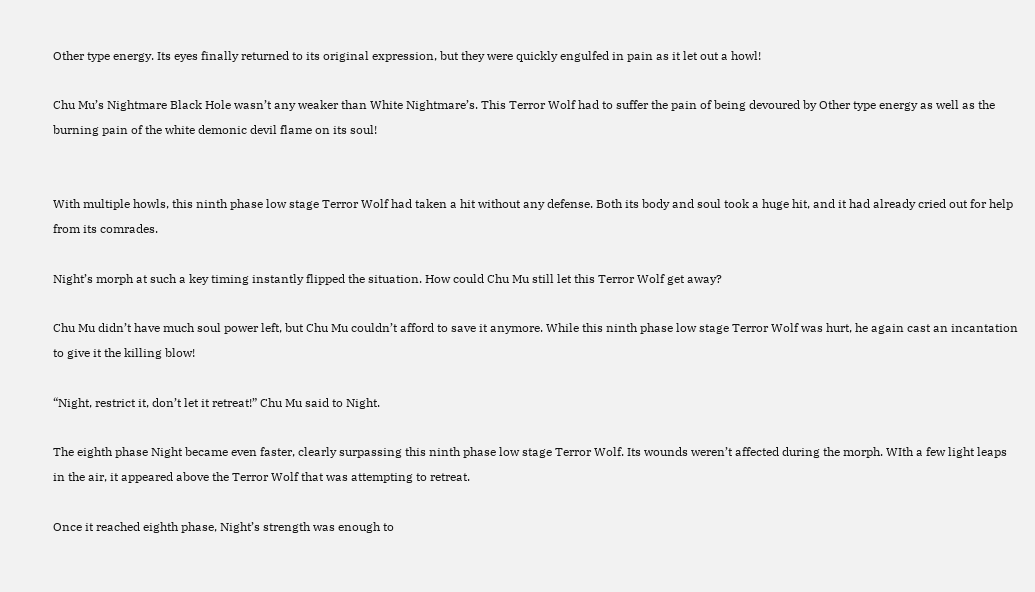Other type energy. Its eyes finally returned to its original expression, but they were quickly engulfed in pain as it let out a howl!

Chu Mu’s Nightmare Black Hole wasn’t any weaker than White Nightmare’s. This Terror Wolf had to suffer the pain of being devoured by Other type energy as well as the burning pain of the white demonic devil flame on its soul!


With multiple howls, this ninth phase low stage Terror Wolf had taken a hit without any defense. Both its body and soul took a huge hit, and it had already cried out for help from its comrades.

Night’s morph at such a key timing instantly flipped the situation. How could Chu Mu still let this Terror Wolf get away?

Chu Mu didn’t have much soul power left, but Chu Mu couldn’t afford to save it anymore. While this ninth phase low stage Terror Wolf was hurt, he again cast an incantation to give it the killing blow!

“Night, restrict it, don’t let it retreat!” Chu Mu said to Night.

The eighth phase Night became even faster, clearly surpassing this ninth phase low stage Terror Wolf. Its wounds weren’t affected during the morph. WIth a few light leaps in the air, it appeared above the Terror Wolf that was attempting to retreat.

Once it reached eighth phase, Night’s strength was enough to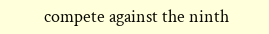compete against the ninth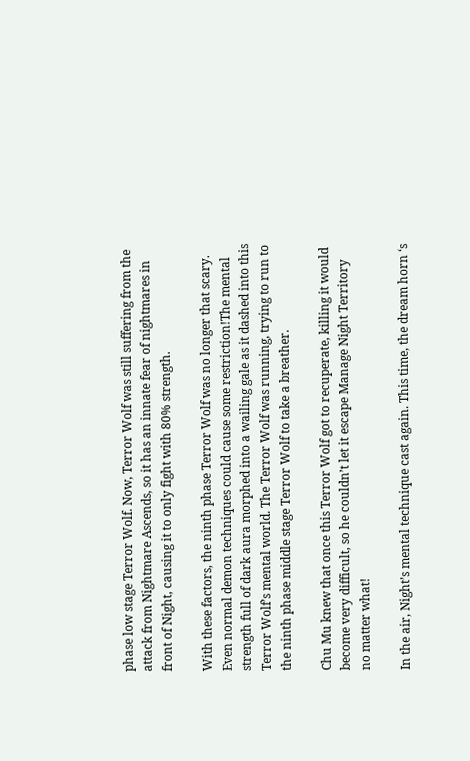phase low stage Terror Wolf. Now, Terror Wolf was still suffering from the attack from Nightmare Ascends, so it has an innate fear of nightmares in front of Night, causing it to only fight with 80% strength.

With these factors, the ninth phase Terror Wolf was no longer that scary. Even normal demon techniques could cause some restriction!The mental strength full of dark aura morphed into a wailing gale as it dashed into this Terror Wolf’s mental world. The Terror Wolf was running, trying to run to the ninth phase middle stage Terror Wolf to take a breather.

Chu Mu knew that once this Terror Wolf got to recuperate, killing it would become very difficult, so he couldn’t let it escape Manage Night Territory no matter what!

In the air, Night’s mental technique cast again. This time, the dream horn ‘s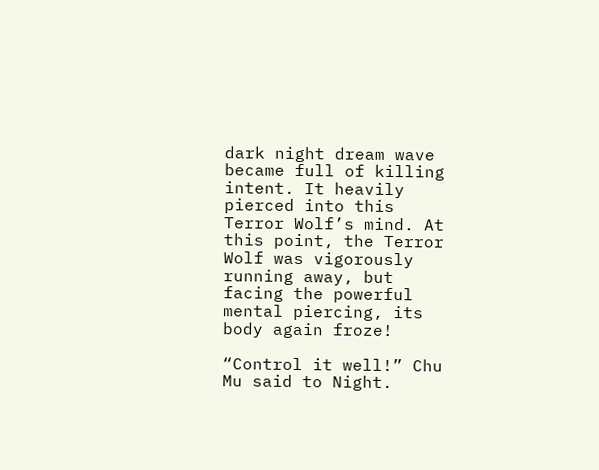dark night dream wave became full of killing intent. It heavily pierced into this Terror Wolf’s mind. At this point, the Terror Wolf was vigorously running away, but facing the powerful mental piercing, its body again froze!

“Control it well!” Chu Mu said to Night.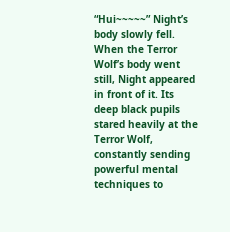“Hui~~~~~” Night’s body slowly fell. When the Terror Wolf’s body went still, Night appeared in front of it. Its deep black pupils stared heavily at the Terror Wolf, constantly sending powerful mental techniques to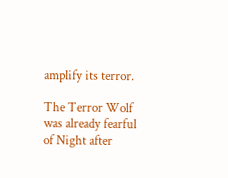amplify its terror.

The Terror Wolf was already fearful of Night after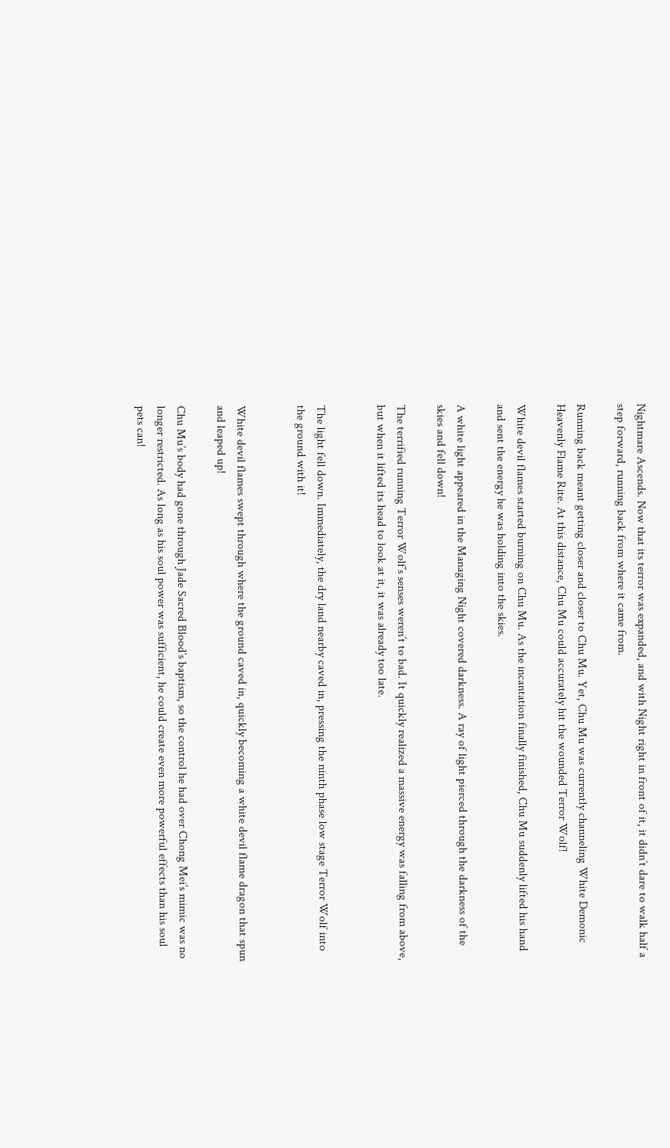Nightmare Ascends. Now that its terror was expanded, and with Night right in front of it, it didn’t dare to walk half a step forward, running back from where it came from.

Running back meant getting closer and closer to Chu Mu. Yet, Chu Mu was currently channeling White Demonic Heavenly Flame Rite. At this distance, Chu Mu could accurately hit the wounded Terror Wolf!

White devil flames started burning on Chu Mu. As the incantation finally finished, Chu Mu suddenly lifted his hand and sent the energy he was holding into the skies.

A white light appeared in the Managing Night covered darkness. A ray of light pierced through the darkness of the skies and fell down!

The terrified running Terror Wolf’s senses weren’t to bad. It quickly realized a massive energy was falling from above, but when it lifted its head to look at it, it was already too late.


The light fell down. Immediately, the dry land nearby caved in, pressing the ninth phase low stage Terror Wolf into the ground with it!


White devil flames swept through where the ground caved in, quickly becoming a white devil flame dragon that spun and leaped up!

Chu Mu’s body had gone through Jade Sacred Blood’s baptism, so the control he had over Chong Mei’s mimic was no longer restricted. As long as his soul power was sufficient, he could create even more powerful effects than his soul pets can!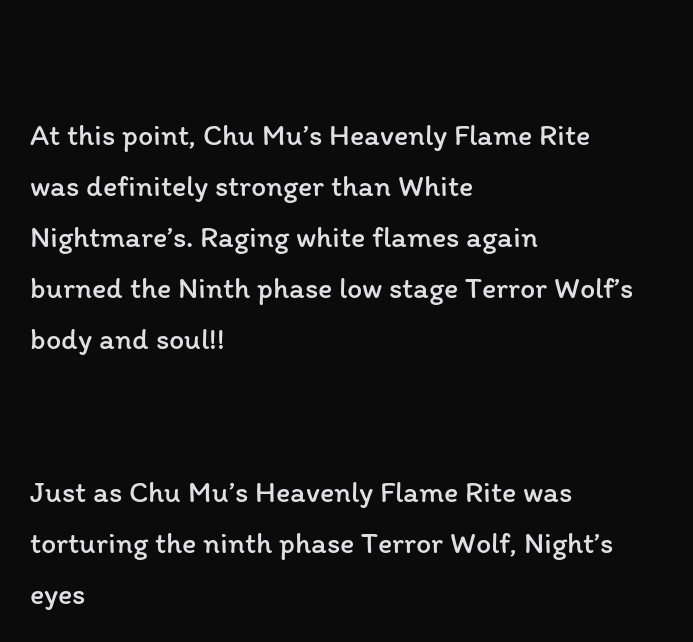At this point, Chu Mu’s Heavenly Flame Rite was definitely stronger than White Nightmare’s. Raging white flames again burned the Ninth phase low stage Terror Wolf’s body and soul!!


Just as Chu Mu’s Heavenly Flame Rite was torturing the ninth phase Terror Wolf, Night’s eyes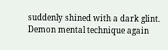suddenly shined with a dark glint. Demon mental technique again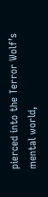pierced into the Terror Wolf’s mental world,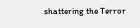shattering the Terror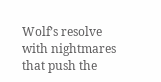Wolf’s resolve with nightmares that push the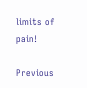limits of pain!

Previous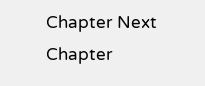Chapter Next Chapter